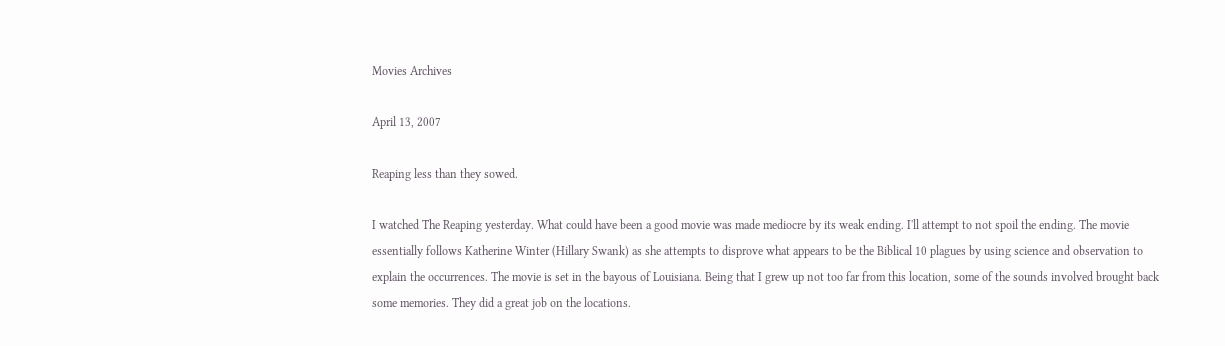Movies Archives

April 13, 2007

Reaping less than they sowed.

I watched The Reaping yesterday. What could have been a good movie was made mediocre by its weak ending. I'll attempt to not spoil the ending. The movie essentially follows Katherine Winter (Hillary Swank) as she attempts to disprove what appears to be the Biblical 10 plagues by using science and observation to explain the occurrences. The movie is set in the bayous of Louisiana. Being that I grew up not too far from this location, some of the sounds involved brought back some memories. They did a great job on the locations.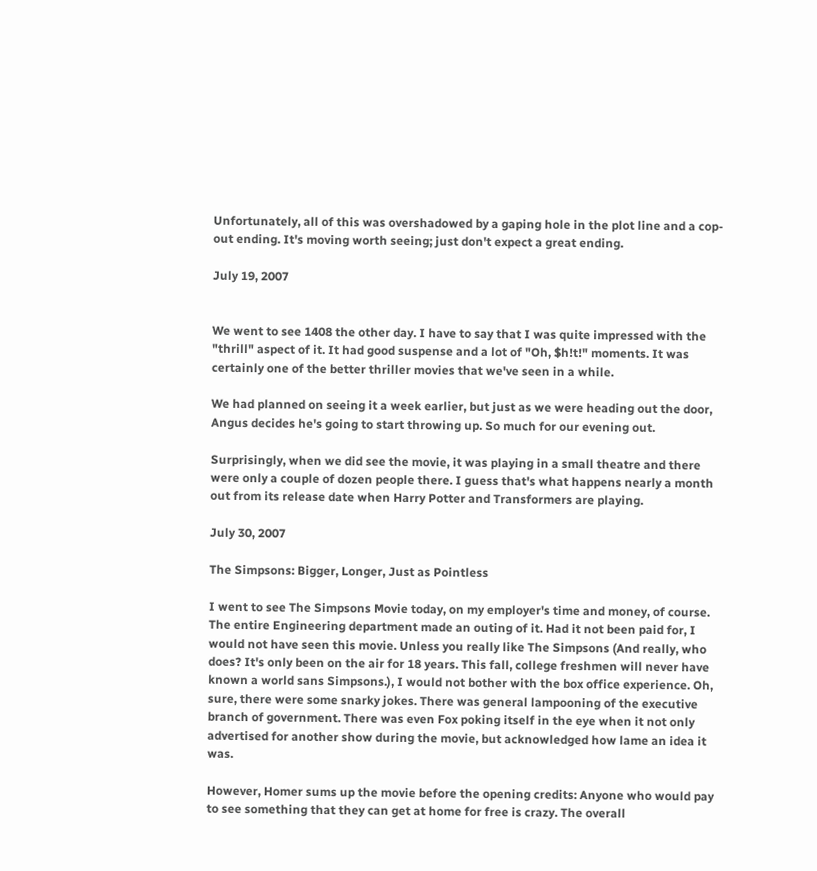Unfortunately, all of this was overshadowed by a gaping hole in the plot line and a cop-out ending. It's moving worth seeing; just don't expect a great ending.

July 19, 2007


We went to see 1408 the other day. I have to say that I was quite impressed with the "thrill" aspect of it. It had good suspense and a lot of "Oh, $h!t!" moments. It was certainly one of the better thriller movies that we've seen in a while.

We had planned on seeing it a week earlier, but just as we were heading out the door, Angus decides he's going to start throwing up. So much for our evening out.

Surprisingly, when we did see the movie, it was playing in a small theatre and there were only a couple of dozen people there. I guess that's what happens nearly a month out from its release date when Harry Potter and Transformers are playing.

July 30, 2007

The Simpsons: Bigger, Longer, Just as Pointless

I went to see The Simpsons Movie today, on my employer's time and money, of course. The entire Engineering department made an outing of it. Had it not been paid for, I would not have seen this movie. Unless you really like The Simpsons (And really, who does? It's only been on the air for 18 years. This fall, college freshmen will never have known a world sans Simpsons.), I would not bother with the box office experience. Oh, sure, there were some snarky jokes. There was general lampooning of the executive branch of government. There was even Fox poking itself in the eye when it not only advertised for another show during the movie, but acknowledged how lame an idea it was.

However, Homer sums up the movie before the opening credits: Anyone who would pay to see something that they can get at home for free is crazy. The overall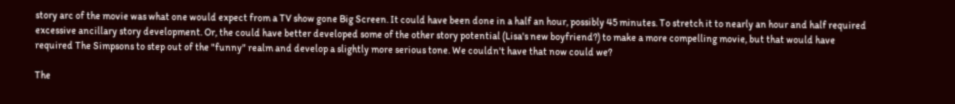story arc of the movie was what one would expect from a TV show gone Big Screen. It could have been done in a half an hour, possibly 45 minutes. To stretch it to nearly an hour and half required excessive ancillary story development. Or, the could have better developed some of the other story potential (Lisa's new boyfriend?) to make a more compelling movie, but that would have required The Simpsons to step out of the "funny" realm and develop a slightly more serious tone. We couldn't have that now could we?

The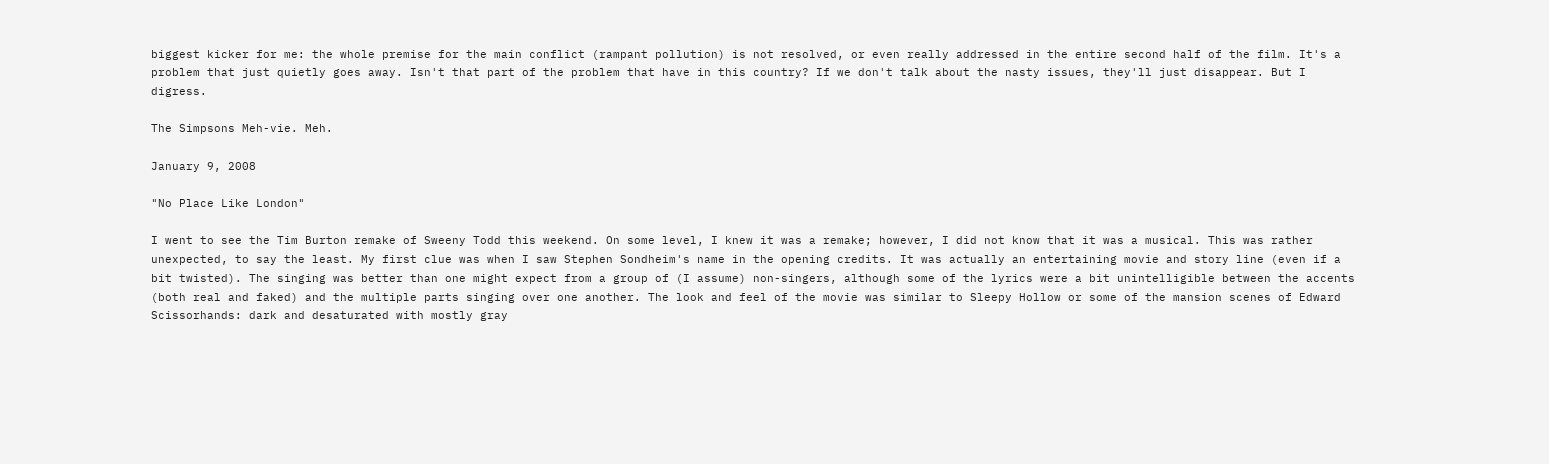biggest kicker for me: the whole premise for the main conflict (rampant pollution) is not resolved, or even really addressed in the entire second half of the film. It's a problem that just quietly goes away. Isn't that part of the problem that have in this country? If we don't talk about the nasty issues, they'll just disappear. But I digress.

The Simpsons Meh-vie. Meh.

January 9, 2008

"No Place Like London"

I went to see the Tim Burton remake of Sweeny Todd this weekend. On some level, I knew it was a remake; however, I did not know that it was a musical. This was rather unexpected, to say the least. My first clue was when I saw Stephen Sondheim's name in the opening credits. It was actually an entertaining movie and story line (even if a bit twisted). The singing was better than one might expect from a group of (I assume) non-singers, although some of the lyrics were a bit unintelligible between the accents (both real and faked) and the multiple parts singing over one another. The look and feel of the movie was similar to Sleepy Hollow or some of the mansion scenes of Edward Scissorhands: dark and desaturated with mostly gray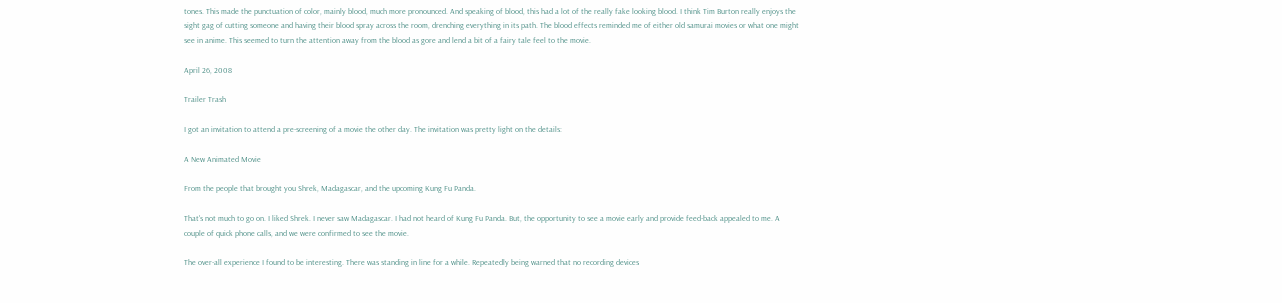tones. This made the punctuation of color, mainly blood, much more pronounced. And speaking of blood, this had a lot of the really fake looking blood. I think Tim Burton really enjoys the sight gag of cutting someone and having their blood spray across the room, drenching everything in its path. The blood effects reminded me of either old samurai movies or what one might see in anime. This seemed to turn the attention away from the blood as gore and lend a bit of a fairy tale feel to the movie.

April 26, 2008

Trailer Trash

I got an invitation to attend a pre-screening of a movie the other day. The invitation was pretty light on the details:

A New Animated Movie

From the people that brought you Shrek, Madagascar, and the upcoming Kung Fu Panda.

That's not much to go on. I liked Shrek. I never saw Madagascar. I had not heard of Kung Fu Panda. But, the opportunity to see a movie early and provide feed-back appealed to me. A couple of quick phone calls, and we were confirmed to see the movie.

The over-all experience I found to be interesting. There was standing in line for a while. Repeatedly being warned that no recording devices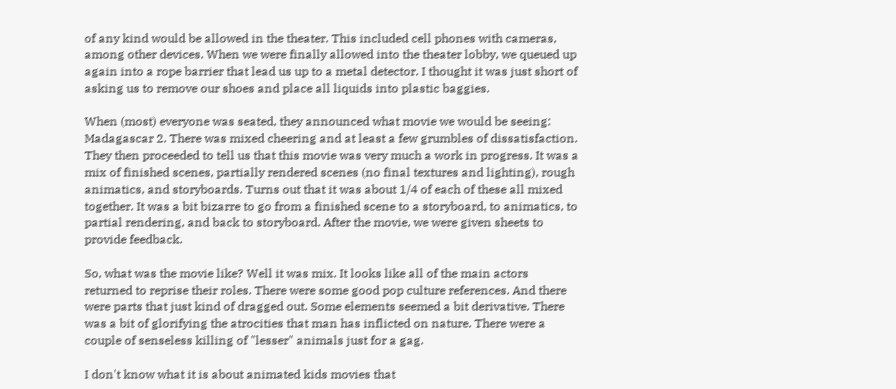of any kind would be allowed in the theater. This included cell phones with cameras, among other devices. When we were finally allowed into the theater lobby, we queued up again into a rope barrier that lead us up to a metal detector. I thought it was just short of asking us to remove our shoes and place all liquids into plastic baggies.

When (most) everyone was seated, they announced what movie we would be seeing: Madagascar 2. There was mixed cheering and at least a few grumbles of dissatisfaction. They then proceeded to tell us that this movie was very much a work in progress. It was a mix of finished scenes, partially rendered scenes (no final textures and lighting), rough animatics, and storyboards. Turns out that it was about 1/4 of each of these all mixed together. It was a bit bizarre to go from a finished scene to a storyboard, to animatics, to partial rendering, and back to storyboard. After the movie, we were given sheets to provide feedback.

So, what was the movie like? Well it was mix. It looks like all of the main actors returned to reprise their roles. There were some good pop culture references. And there were parts that just kind of dragged out. Some elements seemed a bit derivative. There was a bit of glorifying the atrocities that man has inflicted on nature. There were a couple of senseless killing of "lesser" animals just for a gag.

I don't know what it is about animated kids movies that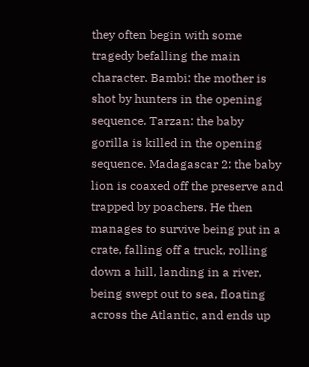they often begin with some tragedy befalling the main character. Bambi: the mother is shot by hunters in the opening sequence. Tarzan: the baby gorilla is killed in the opening sequence. Madagascar 2: the baby lion is coaxed off the preserve and trapped by poachers. He then manages to survive being put in a crate, falling off a truck, rolling down a hill, landing in a river, being swept out to sea, floating across the Atlantic, and ends up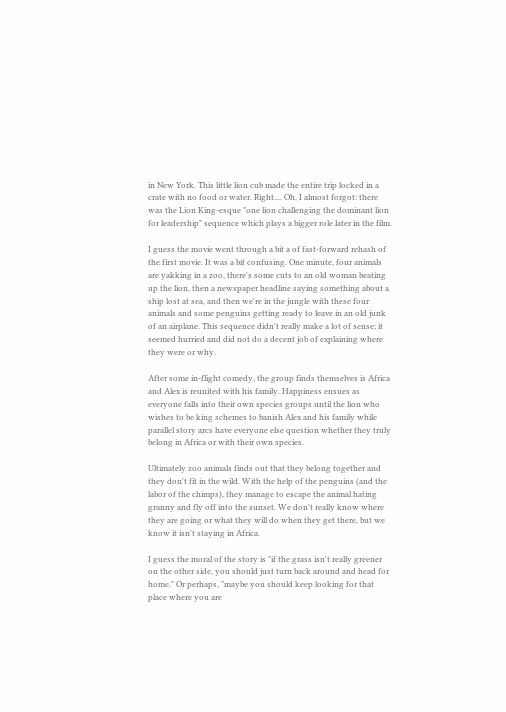in New York. This little lion cub made the entire trip locked in a crate with no food or water. Right.... Oh, I almost forgot: there was the Lion King-esque "one lion challenging the dominant lion for leadership" sequence which plays a bigger role later in the film.

I guess the movie went through a bit a of fast-forward rehash of the first movie. It was a bit confusing. One minute, four animals are yakking in a zoo, there's some cuts to an old woman beating up the lion, then a newspaper headline saying something about a ship lost at sea, and then we're in the jungle with these four animals and some penguins getting ready to leave in an old junk of an airplane. This sequence didn't really make a lot of sense; it seemed hurried and did not do a decent job of explaining where they were or why.

After some in-flight comedy, the group finds themselves is Africa and Alex is reunited with his family. Happiness ensues as everyone falls into their own species groups until the lion who wishes to be king schemes to banish Alex and his family while parallel story arcs have everyone else question whether they truly belong in Africa or with their own species.

Ultimately zoo animals finds out that they belong together and they don't fit in the wild. With the help of the penguins (and the labor of the chimps), they manage to escape the animal hating granny and fly off into the sunset. We don't really know where they are going or what they will do when they get there, but we know it isn't staying in Africa.

I guess the moral of the story is "if the grass isn't really greener on the other side, you should just turn back around and head for home." Or perhaps, "maybe you should keep looking for that place where you are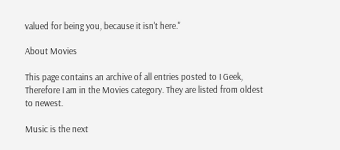valued for being you, because it isn't here."

About Movies

This page contains an archive of all entries posted to I Geek, Therefore I am in the Movies category. They are listed from oldest to newest.

Music is the next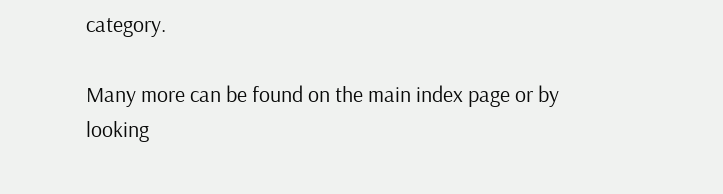category.

Many more can be found on the main index page or by looking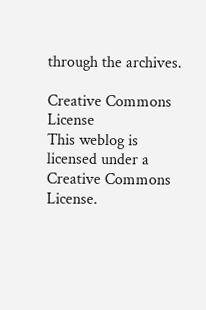through the archives.

Creative Commons License
This weblog is licensed under a Creative Commons License.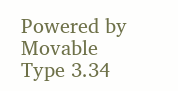Powered by
Movable Type 3.34